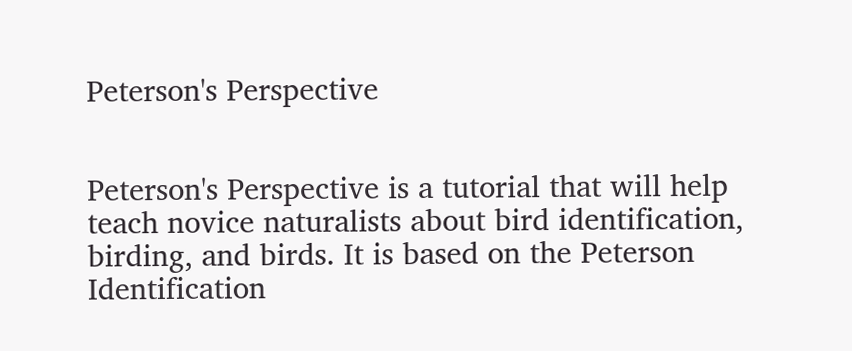Peterson's Perspective


Peterson's Perspective is a tutorial that will help teach novice naturalists about bird identification, birding, and birds. It is based on the Peterson Identification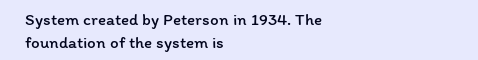System created by Peterson in 1934. The foundation of the system is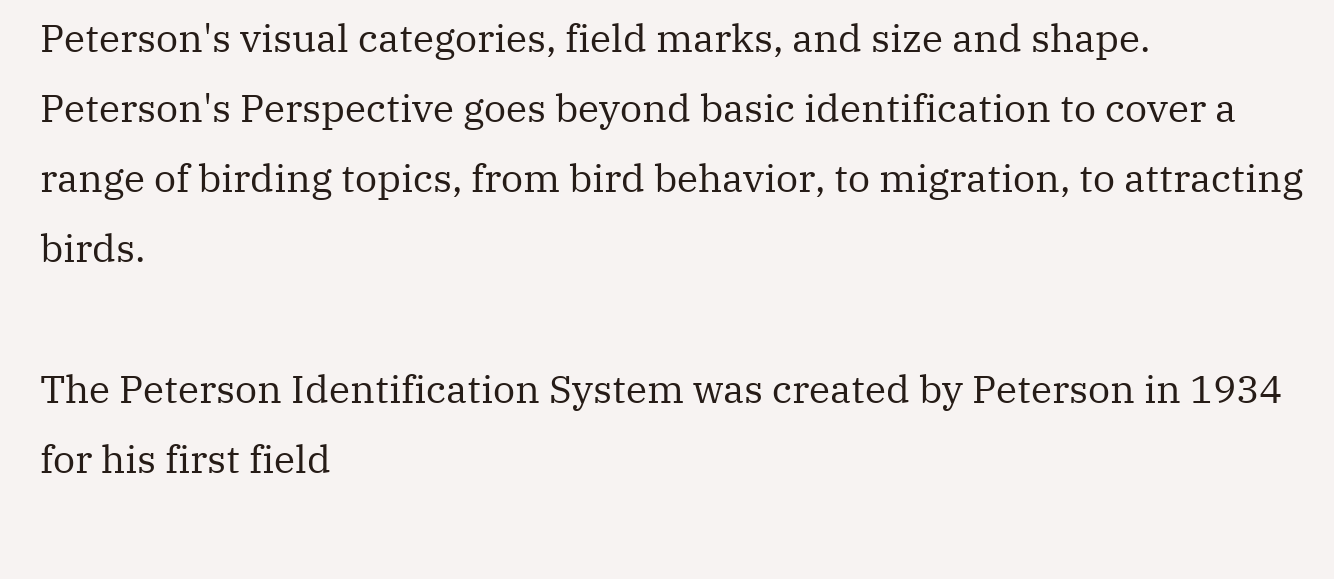Peterson's visual categories, field marks, and size and shape. Peterson's Perspective goes beyond basic identification to cover a range of birding topics, from bird behavior, to migration, to attracting birds.

The Peterson Identification System was created by Peterson in 1934 for his first field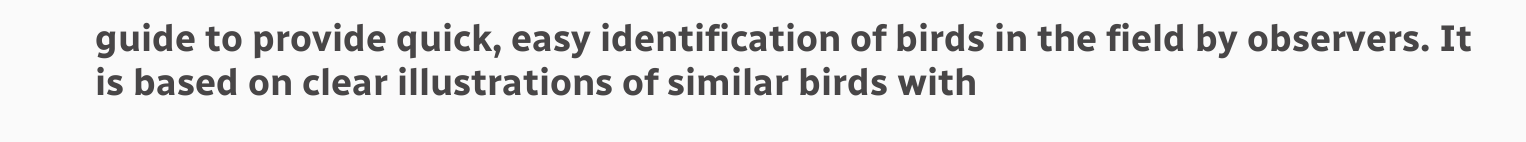guide to provide quick, easy identification of birds in the field by observers. It is based on clear illustrations of similar birds with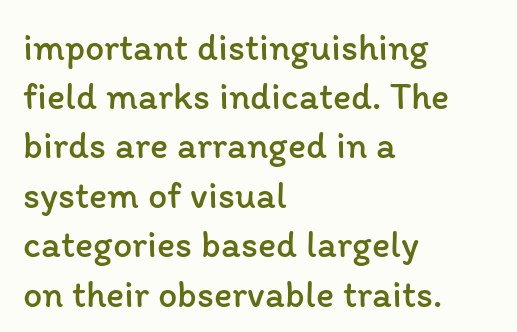important distinguishing field marks indicated. The birds are arranged in a system of visual categories based largely on their observable traits.